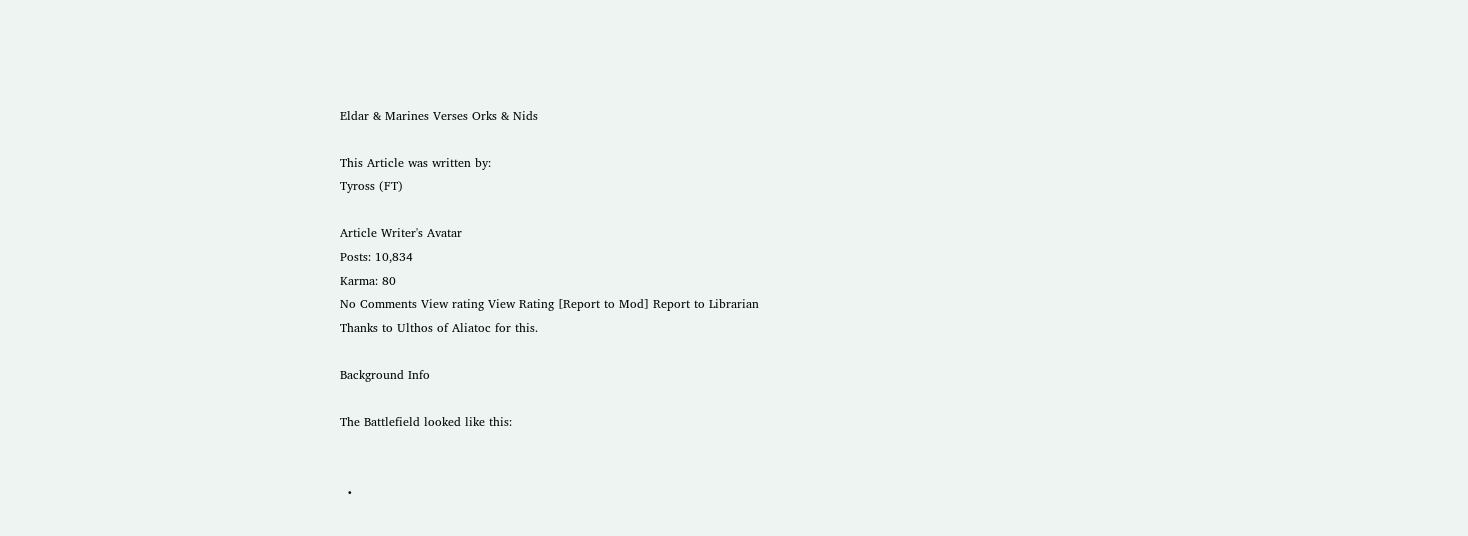Eldar & Marines Verses Orks & Nids

This Article was written by:
Tyross (FT)

Article Writer's Avatar
Posts: 10,834
Karma: 80
No Comments View rating View Rating [Report to Mod] Report to Librarian
Thanks to Ulthos of Aliatoc for this.

Background Info

The Battlefield looked like this:


  •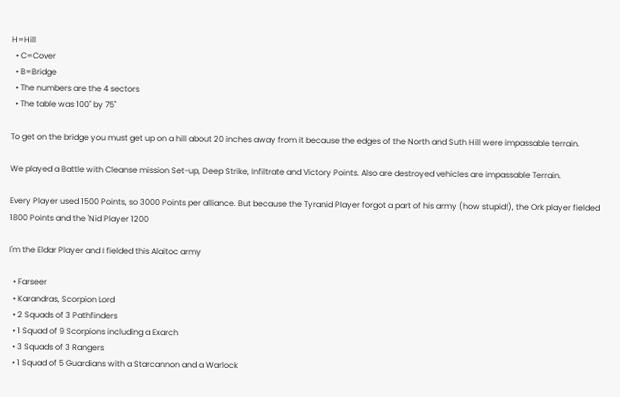H=Hill
  • C=Cover
  • B=Bridge
  • The numbers are the 4 sectors
  • The table was 100" by 75"

To get on the bridge you must get up on a hill about 20 inches away from it because the edges of the North and Suth Hill were impassable terrain.

We played a Battle with Cleanse mission Set-up, Deep Strike, Infiltrate and Victory Points. Also are destroyed vehicles are impassable Terrain.

Every Player used 1500 Points, so 3000 Points per alliance. But because the Tyranid Player forgot a part of his army (how stupid!), the Ork player fielded 1800 Points and the 'Nid Player 1200

I'm the Eldar Player and I fielded this Alaitoc army

  • Farseer
  • Karandras, Scorpion Lord
  • 2 Squads of 3 Pathfinders
  • 1 Squad of 9 Scorpions including a Exarch
  • 3 Squads of 3 Rangers
  • 1 Squad of 5 Guardians with a Starcannon and a Warlock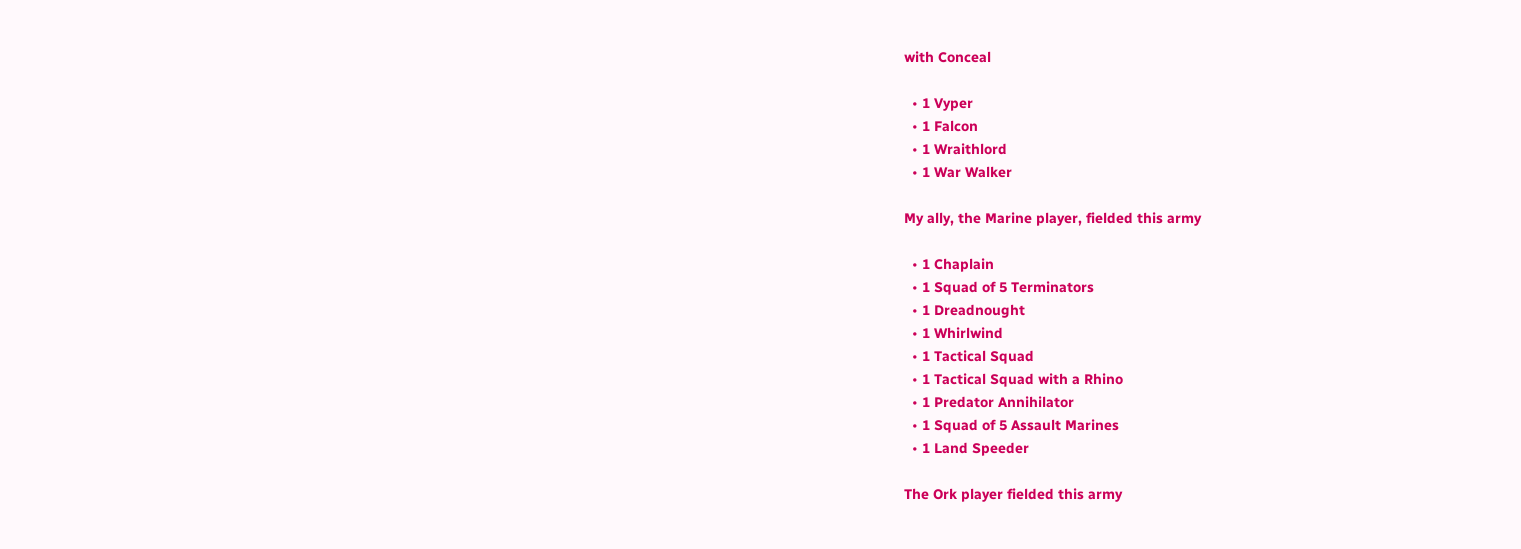with Conceal

  • 1 Vyper
  • 1 Falcon
  • 1 Wraithlord
  • 1 War Walker

My ally, the Marine player, fielded this army

  • 1 Chaplain
  • 1 Squad of 5 Terminators
  • 1 Dreadnought
  • 1 Whirlwind
  • 1 Tactical Squad
  • 1 Tactical Squad with a Rhino
  • 1 Predator Annihilator
  • 1 Squad of 5 Assault Marines
  • 1 Land Speeder

The Ork player fielded this army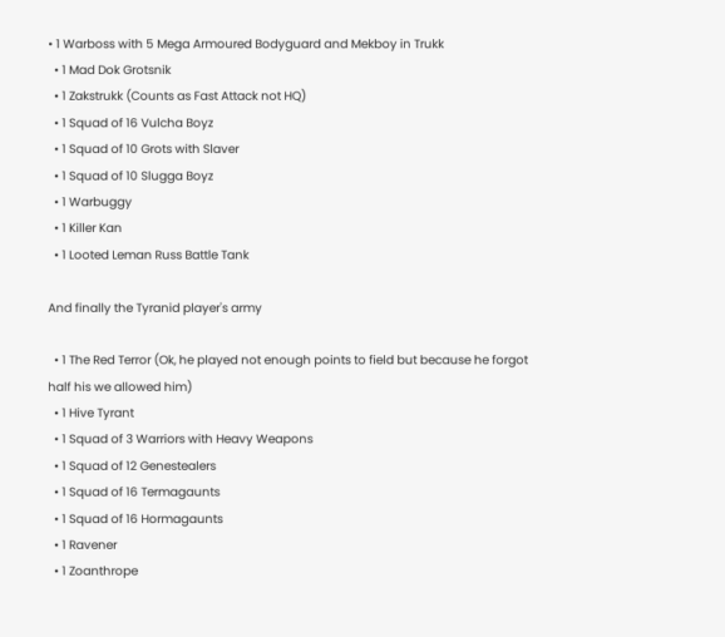• 1 Warboss with 5 Mega Armoured Bodyguard and Mekboy in Trukk
  • 1 Mad Dok Grotsnik
  • 1 Zakstrukk (Counts as Fast Attack not HQ)
  • 1 Squad of 16 Vulcha Boyz
  • 1 Squad of 10 Grots with Slaver
  • 1 Squad of 10 Slugga Boyz
  • 1 Warbuggy
  • 1 Killer Kan
  • 1 Looted Leman Russ Battle Tank

And finally the Tyranid player's army

  • 1 The Red Terror (Ok, he played not enough points to field but because he forgot half his we allowed him)
  • 1 Hive Tyrant
  • 1 Squad of 3 Warriors with Heavy Weapons
  • 1 Squad of 12 Genestealers
  • 1 Squad of 16 Termagaunts
  • 1 Squad of 16 Hormagaunts
  • 1 Ravener
  • 1 Zoanthrope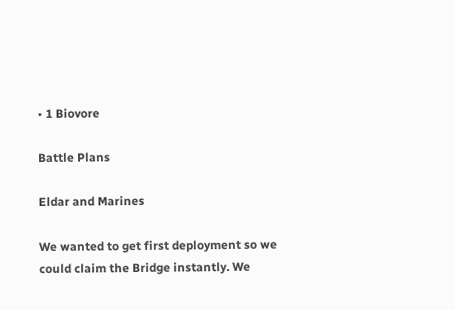• 1 Biovore

Battle Plans

Eldar and Marines

We wanted to get first deployment so we could claim the Bridge instantly. We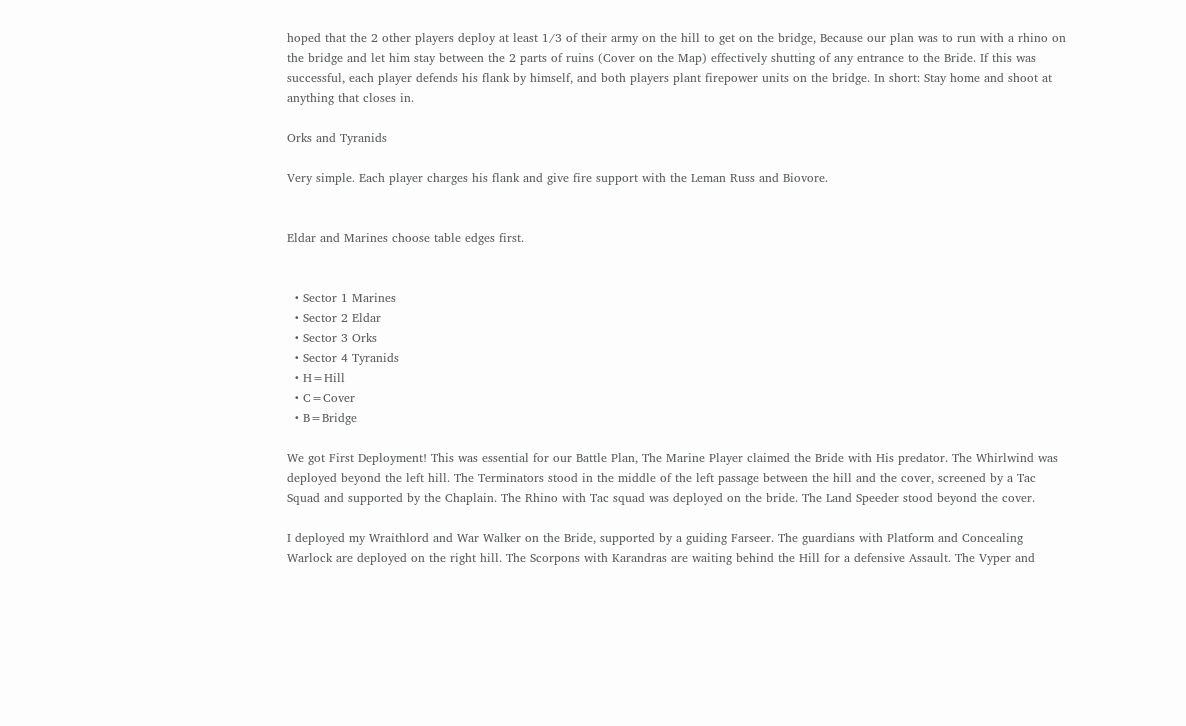hoped that the 2 other players deploy at least 1/3 of their army on the hill to get on the bridge, Because our plan was to run with a rhino on the bridge and let him stay between the 2 parts of ruins (Cover on the Map) effectively shutting of any entrance to the Bride. If this was successful, each player defends his flank by himself, and both players plant firepower units on the bridge. In short: Stay home and shoot at anything that closes in.

Orks and Tyranids

Very simple. Each player charges his flank and give fire support with the Leman Russ and Biovore.


Eldar and Marines choose table edges first.


  • Sector 1 Marines
  • Sector 2 Eldar
  • Sector 3 Orks
  • Sector 4 Tyranids
  • H=Hill
  • C=Cover
  • B=Bridge

We got First Deployment! This was essential for our Battle Plan, The Marine Player claimed the Bride with His predator. The Whirlwind was deployed beyond the left hill. The Terminators stood in the middle of the left passage between the hill and the cover, screened by a Tac Squad and supported by the Chaplain. The Rhino with Tac squad was deployed on the bride. The Land Speeder stood beyond the cover.

I deployed my Wraithlord and War Walker on the Bride, supported by a guiding Farseer. The guardians with Platform and Concealing Warlock are deployed on the right hill. The Scorpons with Karandras are waiting behind the Hill for a defensive Assault. The Vyper and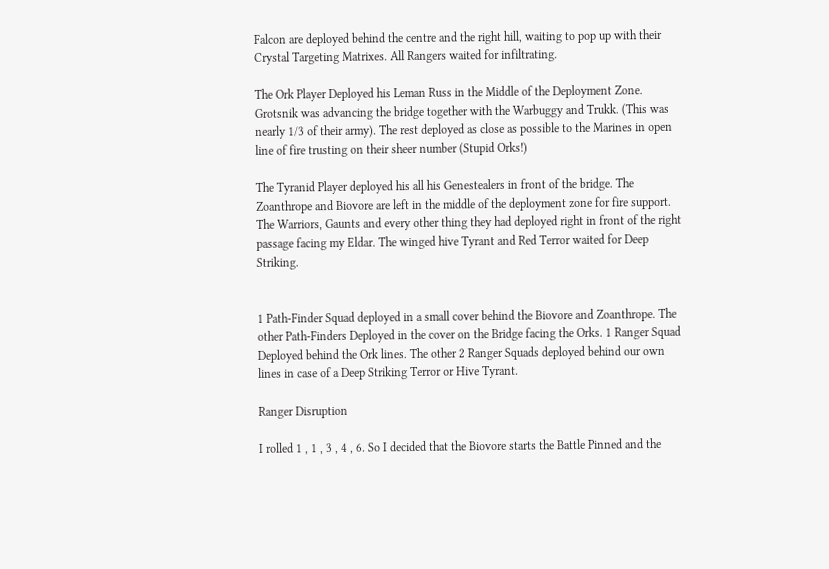Falcon are deployed behind the centre and the right hill, waiting to pop up with their Crystal Targeting Matrixes. All Rangers waited for infiltrating.

The Ork Player Deployed his Leman Russ in the Middle of the Deployment Zone. Grotsnik was advancing the bridge together with the Warbuggy and Trukk. (This was nearly 1/3 of their army). The rest deployed as close as possible to the Marines in open line of fire trusting on their sheer number (Stupid Orks!)

The Tyranid Player deployed his all his Genestealers in front of the bridge. The Zoanthrope and Biovore are left in the middle of the deployment zone for fire support. The Warriors, Gaunts and every other thing they had deployed right in front of the right passage facing my Eldar. The winged hive Tyrant and Red Terror waited for Deep Striking.


1 Path-Finder Squad deployed in a small cover behind the Biovore and Zoanthrope. The  other Path-Finders Deployed in the cover on the Bridge facing the Orks. 1 Ranger Squad Deployed behind the Ork lines. The other 2 Ranger Squads deployed behind our own lines in case of a Deep Striking Terror or Hive Tyrant.

Ranger Disruption

I rolled 1 , 1 , 3 , 4 , 6. So I decided that the Biovore starts the Battle Pinned and the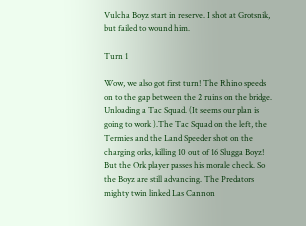Vulcha Boyz start in reserve. I shot at Grotsnik, but failed to wound him.

Turn 1

Wow, we also got first turn! The Rhino speeds on to the gap between the 2 ruins on the bridge. Unloading a Tac Squad. (It seems our plan is going to work ).The Tac Squad on the left, the Termies and the Land Speeder shot on the charging orks, killing 10 out of 16 Slugga Boyz! But the Ork player passes his morale check. So the Boyz are still advancing. The Predators mighty twin linked Las Cannon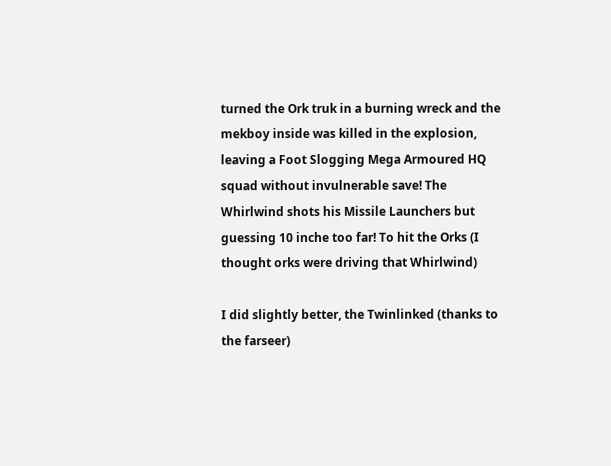turned the Ork truk in a burning wreck and the mekboy inside was killed in the explosion, leaving a Foot Slogging Mega Armoured HQ squad without invulnerable save! The Whirlwind shots his Missile Launchers but guessing 10 inche too far! To hit the Orks (I thought orks were driving that Whirlwind)

I did slightly better, the Twinlinked (thanks to the farseer)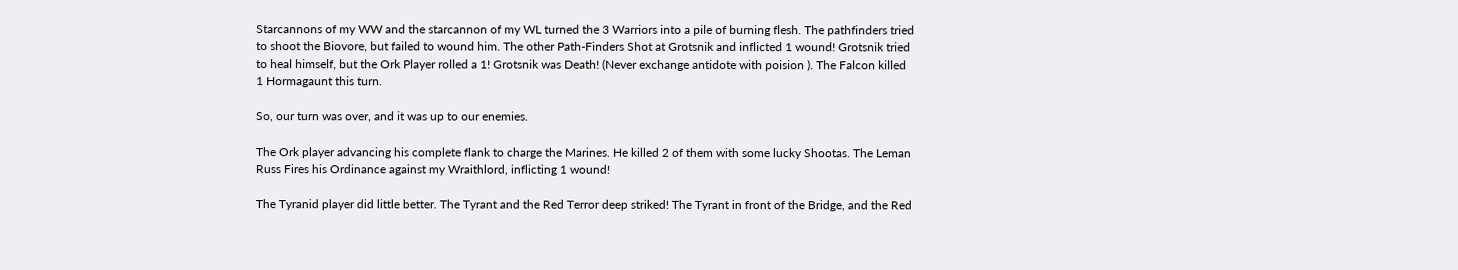Starcannons of my WW and the starcannon of my WL turned the 3 Warriors into a pile of burning flesh. The pathfinders tried to shoot the Biovore, but failed to wound him. The other Path-Finders Shot at Grotsnik and inflicted 1 wound! Grotsnik tried to heal himself, but the Ork Player rolled a 1! Grotsnik was Death! (Never exchange antidote with poision ). The Falcon killed 1 Hormagaunt this turn.

So, our turn was over, and it was up to our enemies.

The Ork player advancing his complete flank to charge the Marines. He killed 2 of them with some lucky Shootas. The Leman Russ Fires his Ordinance against my Wraithlord, inflicting 1 wound!

The Tyranid player did little better. The Tyrant and the Red Terror deep striked! The Tyrant in front of the Bridge, and the Red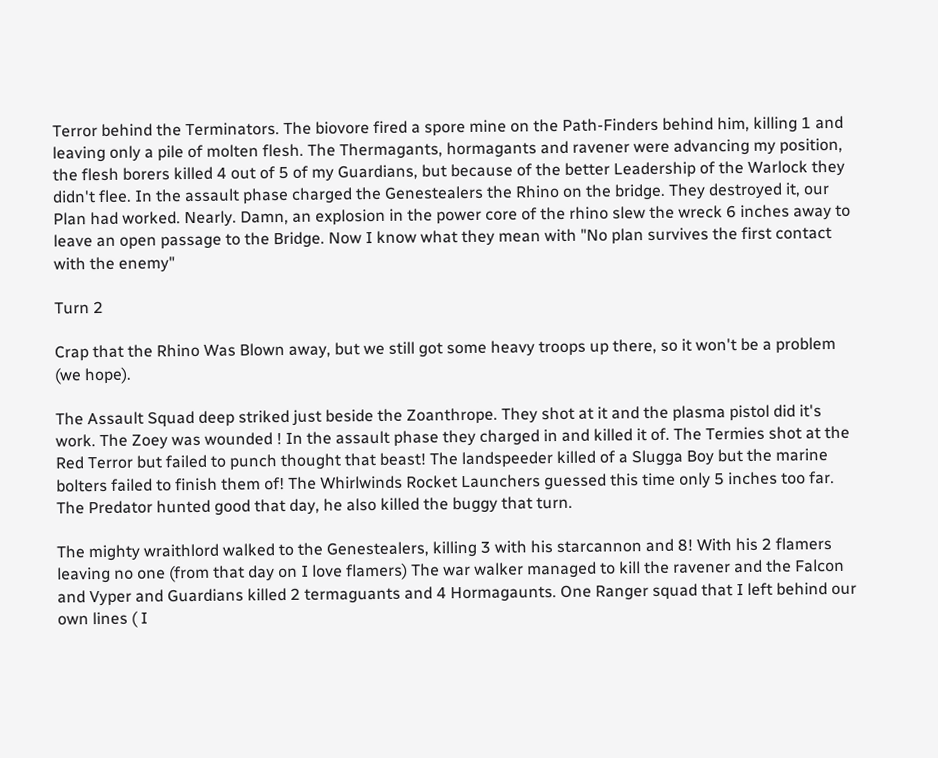Terror behind the Terminators. The biovore fired a spore mine on the Path-Finders behind him, killing 1 and leaving only a pile of molten flesh. The Thermagants, hormagants and ravener were advancing my position, the flesh borers killed 4 out of 5 of my Guardians, but because of the better Leadership of the Warlock they didn't flee. In the assault phase charged the Genestealers the Rhino on the bridge. They destroyed it, our Plan had worked. Nearly. Damn, an explosion in the power core of the rhino slew the wreck 6 inches away to leave an open passage to the Bridge. Now I know what they mean with "No plan survives the first contact with the enemy"

Turn 2

Crap that the Rhino Was Blown away, but we still got some heavy troops up there, so it won't be a problem (we hope).

The Assault Squad deep striked just beside the Zoanthrope. They shot at it and the plasma pistol did it's work. The Zoey was wounded ! In the assault phase they charged in and killed it of. The Termies shot at the Red Terror but failed to punch thought that beast! The landspeeder killed of a Slugga Boy but the marine bolters failed to finish them of! The Whirlwinds Rocket Launchers guessed this time only 5 inches too far. The Predator hunted good that day, he also killed the buggy that turn.

The mighty wraithlord walked to the Genestealers, killing 3 with his starcannon and 8! With his 2 flamers leaving no one (from that day on I love flamers) The war walker managed to kill the ravener and the Falcon and Vyper and Guardians killed 2 termaguants and 4 Hormagaunts. One Ranger squad that I left behind our own lines ( I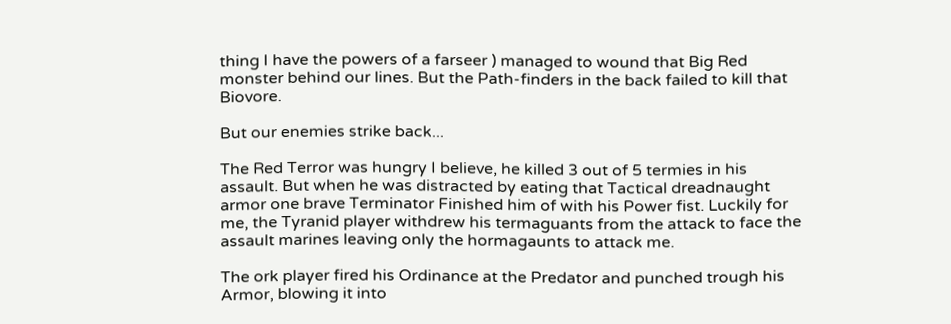thing I have the powers of a farseer ) managed to wound that Big Red monster behind our lines. But the Path-finders in the back failed to kill that Biovore.

But our enemies strike back...

The Red Terror was hungry I believe, he killed 3 out of 5 termies in his assault. But when he was distracted by eating that Tactical dreadnaught armor one brave Terminator Finished him of with his Power fist. Luckily for me, the Tyranid player withdrew his termaguants from the attack to face the assault marines leaving only the hormagaunts to attack me.

The ork player fired his Ordinance at the Predator and punched trough his Armor, blowing it into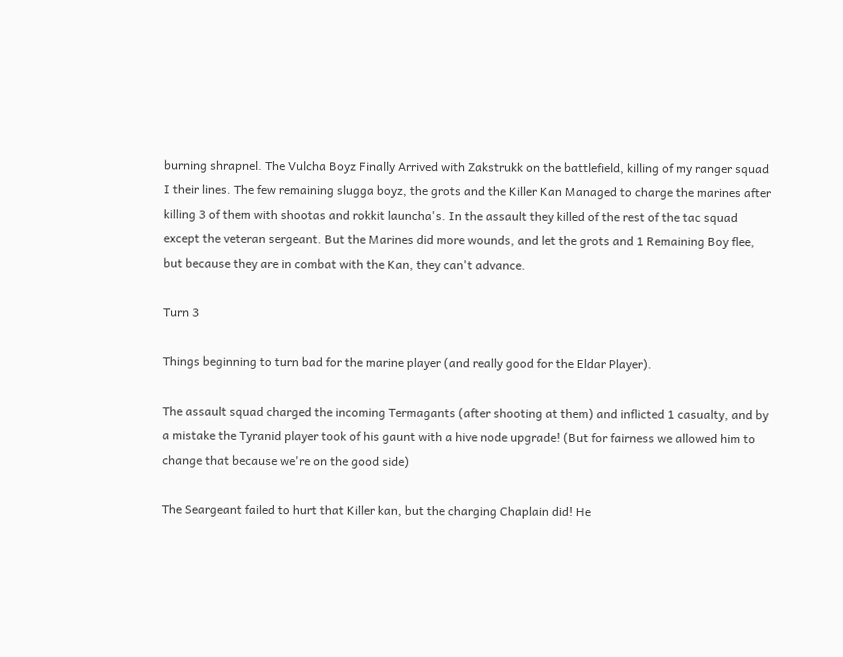burning shrapnel. The Vulcha Boyz Finally Arrived with Zakstrukk on the battlefield, killing of my ranger squad I their lines. The few remaining slugga boyz, the grots and the Killer Kan Managed to charge the marines after killing 3 of them with shootas and rokkit launcha's. In the assault they killed of the rest of the tac squad except the veteran sergeant. But the Marines did more wounds, and let the grots and 1 Remaining Boy flee, but because they are in combat with the Kan, they can't advance.

Turn 3

Things beginning to turn bad for the marine player (and really good for the Eldar Player).

The assault squad charged the incoming Termagants (after shooting at them) and inflicted 1 casualty, and by a mistake the Tyranid player took of his gaunt with a hive node upgrade! (But for fairness we allowed him to change that because we're on the good side)

The Seargeant failed to hurt that Killer kan, but the charging Chaplain did! He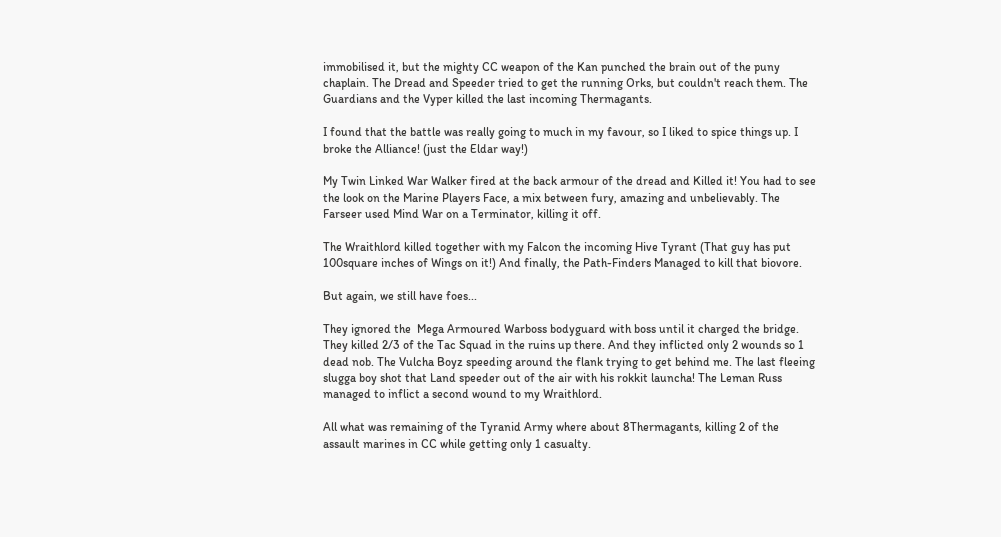immobilised it, but the mighty CC weapon of the Kan punched the brain out of the puny chaplain. The Dread and Speeder tried to get the running Orks, but couldn't reach them. The Guardians and the Vyper killed the last incoming Thermagants.

I found that the battle was really going to much in my favour, so I liked to spice things up. I broke the Alliance! (just the Eldar way!)

My Twin Linked War Walker fired at the back armour of the dread and Killed it! You had to see the look on the Marine Players Face, a mix between fury, amazing and unbelievably. The Farseer used Mind War on a Terminator, killing it off.

The Wraithlord killed together with my Falcon the incoming Hive Tyrant (That guy has put 100square inches of Wings on it!) And finally, the Path-Finders Managed to kill that biovore.

But again, we still have foes...

They ignored the  Mega Armoured Warboss bodyguard with boss until it charged the bridge. They killed 2/3 of the Tac Squad in the ruins up there. And they inflicted only 2 wounds so 1 dead nob. The Vulcha Boyz speeding around the flank trying to get behind me. The last fleeing slugga boy shot that Land speeder out of the air with his rokkit launcha! The Leman Russ managed to inflict a second wound to my Wraithlord.

All what was remaining of the Tyranid Army where about 8Thermagants, killing 2 of the assault marines in CC while getting only 1 casualty.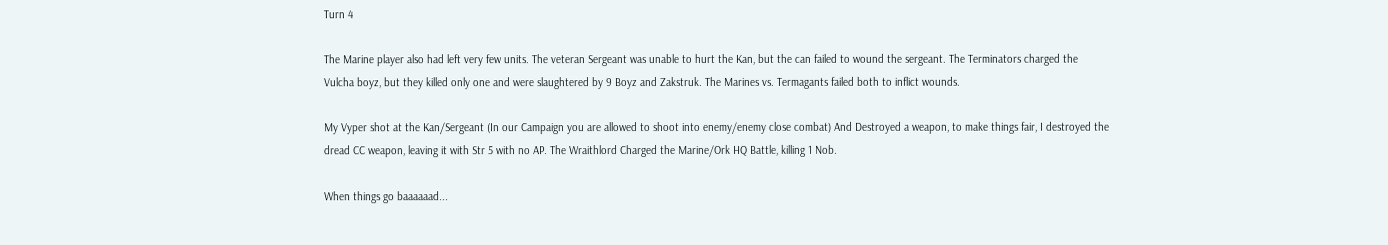Turn 4

The Marine player also had left very few units. The veteran Sergeant was unable to hurt the Kan, but the can failed to wound the sergeant. The Terminators charged the Vulcha boyz, but they killed only one and were slaughtered by 9 Boyz and Zakstruk. The Marines vs. Termagants failed both to inflict wounds.

My Vyper shot at the Kan/Sergeant (In our Campaign you are allowed to shoot into enemy/enemy close combat) And Destroyed a weapon, to make things fair, I destroyed the dread CC weapon, leaving it with Str 5 with no AP. The Wraithlord Charged the Marine/Ork HQ Battle, killing 1 Nob.

When things go baaaaaad...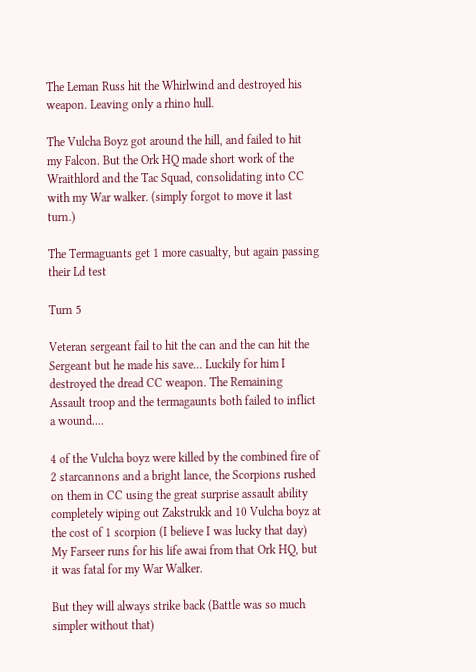The Leman Russ hit the Whirlwind and destroyed his weapon. Leaving only a rhino hull.

The Vulcha Boyz got around the hill, and failed to hit my Falcon. But the Ork HQ made short work of the Wraithlord and the Tac Squad, consolidating into CC with my War walker. (simply forgot to move it last turn.)

The Termaguants get 1 more casualty, but again passing their Ld test

Turn 5

Veteran sergeant fail to hit the can and the can hit the Sergeant but he made his save... Luckily for him I destroyed the dread CC weapon. The Remaining Assault troop and the termagaunts both failed to inflict a wound....

4 of the Vulcha boyz were killed by the combined fire of 2 starcannons and a bright lance, the Scorpions rushed on them in CC using the great surprise assault ability completely wiping out Zakstrukk and 10 Vulcha boyz at the cost of 1 scorpion (I believe I was lucky that day) My Farseer runs for his life awai from that Ork HQ, but it was fatal for my War Walker.

But they will always strike back (Battle was so much simpler without that)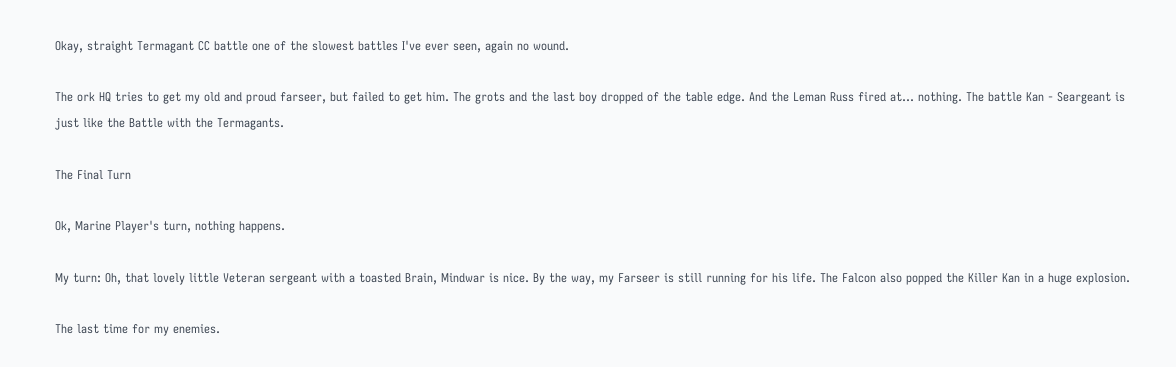Okay, straight Termagant CC battle one of the slowest battles I've ever seen, again no wound.

The ork HQ tries to get my old and proud farseer, but failed to get him. The grots and the last boy dropped of the table edge. And the Leman Russ fired at... nothing. The battle Kan - Seargeant is just like the Battle with the Termagants.

The Final Turn

Ok, Marine Player's turn, nothing happens.

My turn: Oh, that lovely little Veteran sergeant with a toasted Brain, Mindwar is nice. By the way, my Farseer is still running for his life. The Falcon also popped the Killer Kan in a huge explosion.

The last time for my enemies.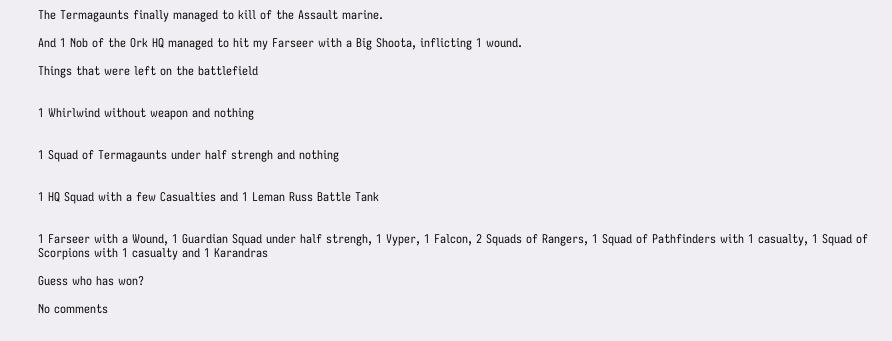The Termagaunts finally managed to kill of the Assault marine.

And 1 Nob of the Ork HQ managed to hit my Farseer with a Big Shoota, inflicting 1 wound.

Things that were left on the battlefield


1 Whirlwind without weapon and nothing


1 Squad of Termagaunts under half strengh and nothing


1 HQ Squad with a few Casualties and 1 Leman Russ Battle Tank


1 Farseer with a Wound, 1 Guardian Squad under half strengh, 1 Vyper, 1 Falcon, 2 Squads of Rangers, 1 Squad of Pathfinders with 1 casualty, 1 Squad of Scorpions with 1 casualty and 1 Karandras

Guess who has won?

No comments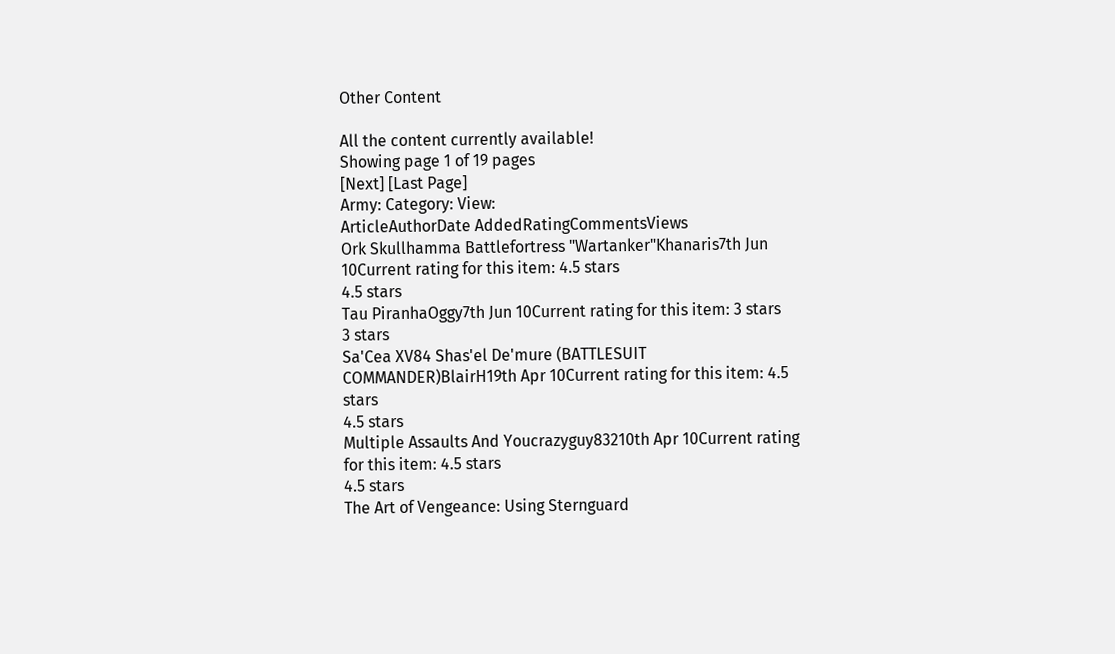Other Content

All the content currently available!
Showing page 1 of 19 pages
[Next] [Last Page]
Army: Category: View:
ArticleAuthorDate AddedRatingCommentsViews
Ork Skullhamma Battlefortress "Wartanker"Khanaris7th Jun 10Current rating for this item: 4.5 stars
4.5 stars
Tau PiranhaOggy7th Jun 10Current rating for this item: 3 stars
3 stars
Sa'Cea XV84 Shas'el De'mure (BATTLESUIT COMMANDER)BlairH19th Apr 10Current rating for this item: 4.5 stars
4.5 stars
Multiple Assaults And Youcrazyguy83210th Apr 10Current rating for this item: 4.5 stars
4.5 stars
The Art of Vengeance: Using Sternguard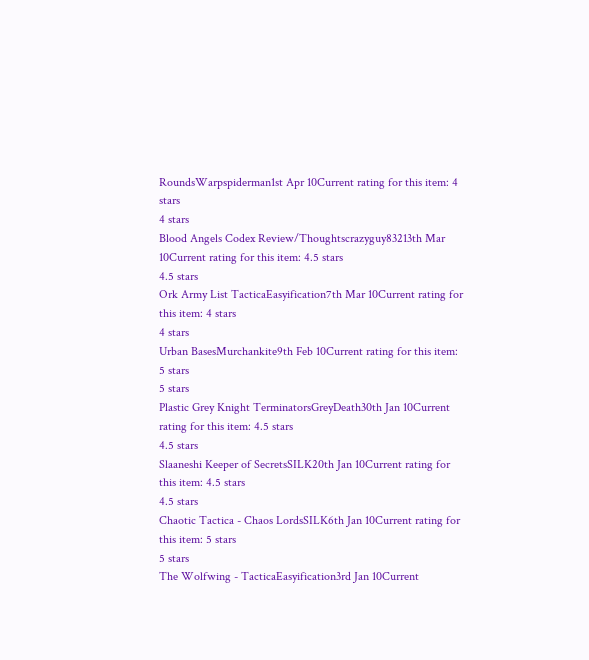RoundsWarpspiderman1st Apr 10Current rating for this item: 4 stars
4 stars
Blood Angels Codex Review/Thoughtscrazyguy83213th Mar 10Current rating for this item: 4.5 stars
4.5 stars
Ork Army List TacticaEasyification7th Mar 10Current rating for this item: 4 stars
4 stars
Urban BasesMurchankite9th Feb 10Current rating for this item: 5 stars
5 stars
Plastic Grey Knight TerminatorsGreyDeath30th Jan 10Current rating for this item: 4.5 stars
4.5 stars
Slaaneshi Keeper of SecretsSILK20th Jan 10Current rating for this item: 4.5 stars
4.5 stars
Chaotic Tactica - Chaos LordsSILK6th Jan 10Current rating for this item: 5 stars
5 stars
The Wolfwing - TacticaEasyification3rd Jan 10Current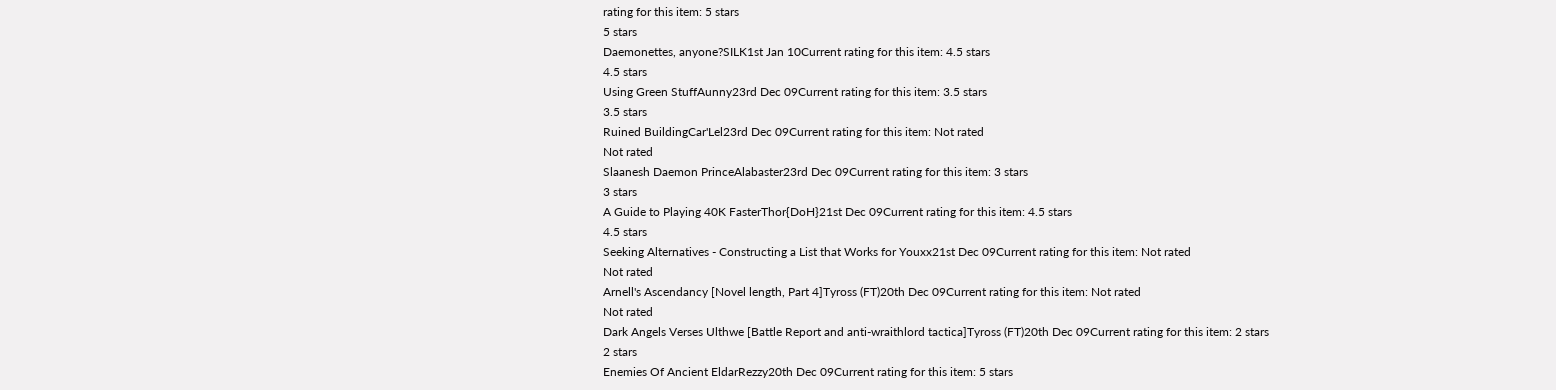rating for this item: 5 stars
5 stars
Daemonettes, anyone?SILK1st Jan 10Current rating for this item: 4.5 stars
4.5 stars
Using Green StuffAunny23rd Dec 09Current rating for this item: 3.5 stars
3.5 stars
Ruined BuildingCar'Lel23rd Dec 09Current rating for this item: Not rated
Not rated
Slaanesh Daemon PrinceAlabaster23rd Dec 09Current rating for this item: 3 stars
3 stars
A Guide to Playing 40K FasterThor{DoH}21st Dec 09Current rating for this item: 4.5 stars
4.5 stars
Seeking Alternatives - Constructing a List that Works for Youxx21st Dec 09Current rating for this item: Not rated
Not rated
Arnell's Ascendancy [Novel length, Part 4]Tyross (FT)20th Dec 09Current rating for this item: Not rated
Not rated
Dark Angels Verses Ulthwe [Battle Report and anti-wraithlord tactica]Tyross (FT)20th Dec 09Current rating for this item: 2 stars
2 stars
Enemies Of Ancient EldarRezzy20th Dec 09Current rating for this item: 5 stars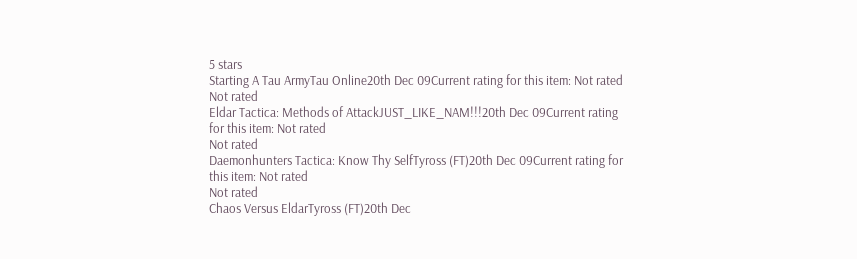5 stars
Starting A Tau ArmyTau Online20th Dec 09Current rating for this item: Not rated
Not rated
Eldar Tactica: Methods of AttackJUST_LIKE_NAM!!!20th Dec 09Current rating for this item: Not rated
Not rated
Daemonhunters Tactica: Know Thy SelfTyross (FT)20th Dec 09Current rating for this item: Not rated
Not rated
Chaos Versus EldarTyross (FT)20th Dec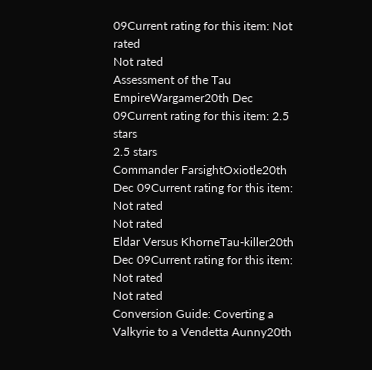09Current rating for this item: Not rated
Not rated
Assessment of the Tau EmpireWargamer20th Dec 09Current rating for this item: 2.5 stars
2.5 stars
Commander FarsightOxiotle20th Dec 09Current rating for this item: Not rated
Not rated
Eldar Versus KhorneTau-killer20th Dec 09Current rating for this item: Not rated
Not rated
Conversion Guide: Coverting a Valkyrie to a Vendetta Aunny20th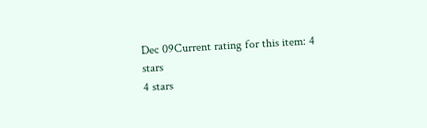Dec 09Current rating for this item: 4 stars
4 stars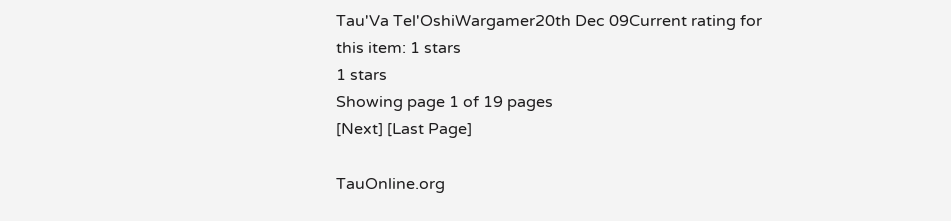Tau'Va Tel'OshiWargamer20th Dec 09Current rating for this item: 1 stars
1 stars
Showing page 1 of 19 pages
[Next] [Last Page]

TauOnline.org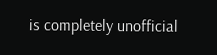is completely unofficial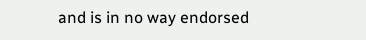and is in no way endorsed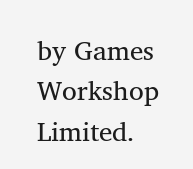by Games Workshop Limited.